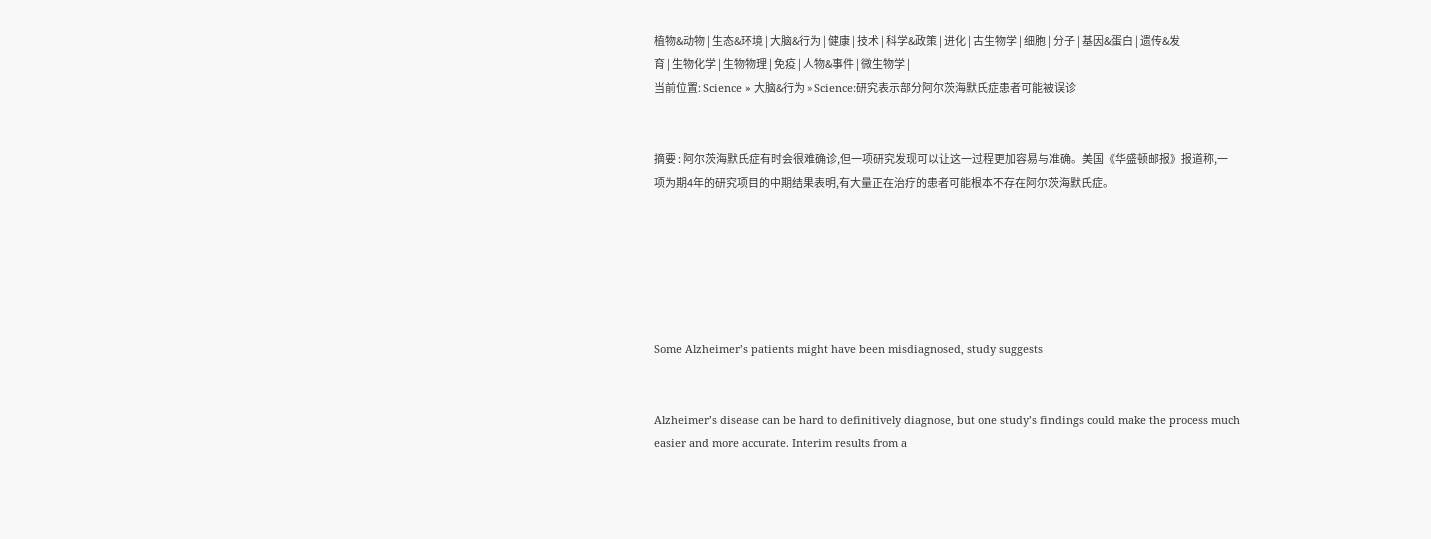植物&动物 | 生态&环境 | 大脑&行为 | 健康 | 技术 | 科学&政策 | 进化 | 古生物学 | 细胞 | 分子 | 基因&蛋白 | 遗传&发育 | 生物化学 | 生物物理 | 免疫 | 人物&事件 | 微生物学 |
当前位置: Science » 大脑&行为 » Science:研究表示部分阿尔茨海默氏症患者可能被误诊


摘要 : 阿尔茨海默氏症有时会很难确诊,但一项研究发现可以让这一过程更加容易与准确。美国《华盛顿邮报》报道称,一项为期4年的研究项目的中期结果表明,有大量正在治疗的患者可能根本不存在阿尔茨海默氏症。






Some Alzheimer’s patients might have been misdiagnosed, study suggests


Alzheimer’s disease can be hard to definitively diagnose, but one study’s findings could make the process much easier and more accurate. Interim results from a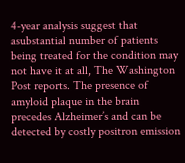4-year analysis suggest that asubstantial number of patients being treated for the condition may not have it at all, The Washington Post reports. The presence of amyloid plaque in the brain precedes Alzheimer’s and can be detected by costly positron emission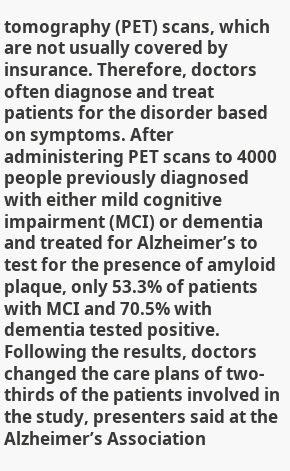tomography (PET) scans, which are not usually covered by insurance. Therefore, doctors often diagnose and treat patients for the disorder based on symptoms. After administering PET scans to 4000 people previously diagnosed with either mild cognitive impairment (MCI) or dementia and treated for Alzheimer’s to test for the presence of amyloid plaque, only 53.3% of patients with MCI and 70.5% with dementia tested positive. Following the results, doctors changed the care plans of two-thirds of the patients involved in the study, presenters said at the Alzheimer’s Association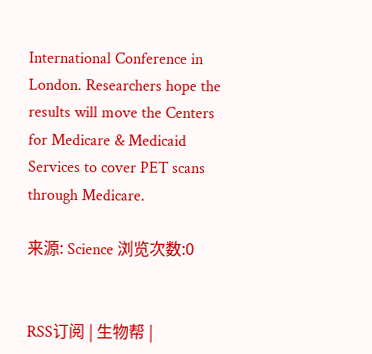International Conference in London. Researchers hope the results will move the Centers for Medicare & Medicaid Services to cover PET scans through Medicare.

来源: Science 浏览次数:0


RSS订阅 | 生物帮 |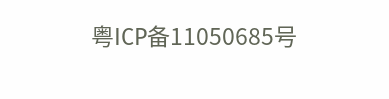粤ICP备11050685号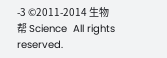-3 ©2011-2014 生物帮 Science  All rights reserved.